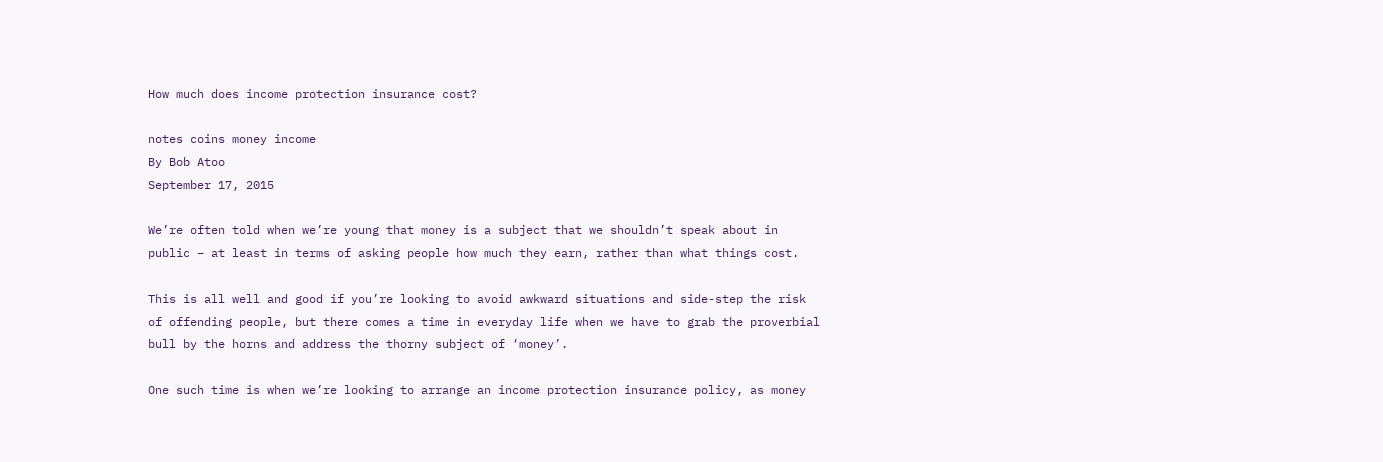How much does income protection insurance cost?

notes coins money income
By Bob Atoo
September 17, 2015

We’re often told when we’re young that money is a subject that we shouldn’t speak about in public – at least in terms of asking people how much they earn, rather than what things cost.

This is all well and good if you’re looking to avoid awkward situations and side-step the risk of offending people, but there comes a time in everyday life when we have to grab the proverbial bull by the horns and address the thorny subject of ‘money’.

One such time is when we’re looking to arrange an income protection insurance policy, as money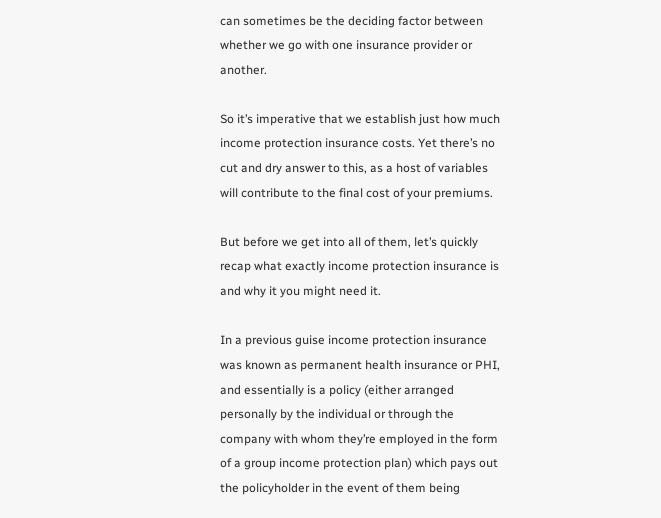can sometimes be the deciding factor between whether we go with one insurance provider or another.

So it’s imperative that we establish just how much income protection insurance costs. Yet there’s no cut and dry answer to this, as a host of variables will contribute to the final cost of your premiums.

But before we get into all of them, let’s quickly recap what exactly income protection insurance is and why it you might need it.

In a previous guise income protection insurance was known as permanent health insurance or PHI, and essentially is a policy (either arranged personally by the individual or through the company with whom they’re employed in the form of a group income protection plan) which pays out the policyholder in the event of them being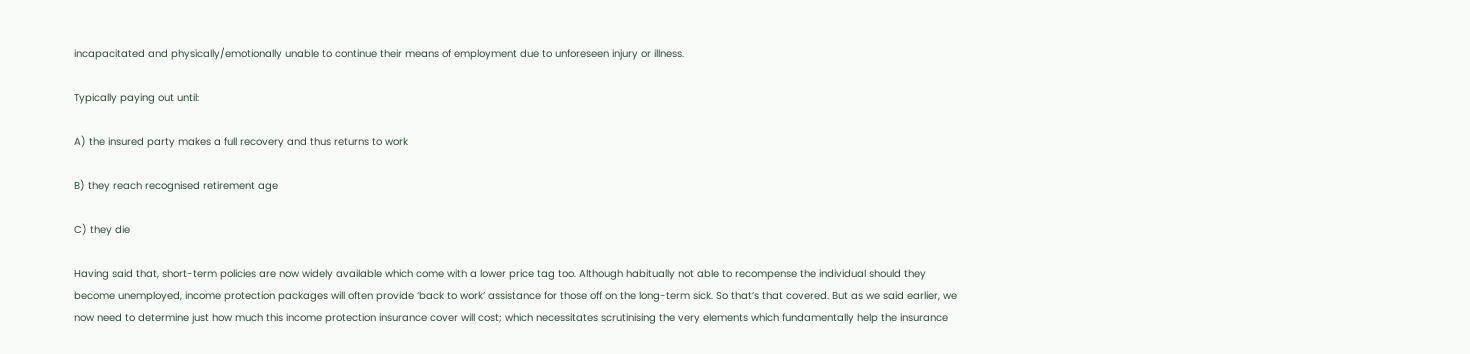incapacitated and physically/emotionally unable to continue their means of employment due to unforeseen injury or illness.

Typically paying out until:

A) the insured party makes a full recovery and thus returns to work

B) they reach recognised retirement age

C) they die

Having said that, short-term policies are now widely available which come with a lower price tag too. Although habitually not able to recompense the individual should they become unemployed, income protection packages will often provide ‘back to work’ assistance for those off on the long-term sick. So that’s that covered. But as we said earlier, we now need to determine just how much this income protection insurance cover will cost; which necessitates scrutinising the very elements which fundamentally help the insurance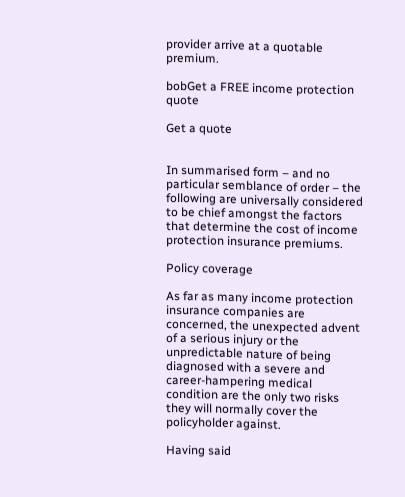provider arrive at a quotable premium.

bobGet a FREE income protection quote

Get a quote


In summarised form – and no particular semblance of order – the following are universally considered to be chief amongst the factors that determine the cost of income protection insurance premiums.

Policy coverage

As far as many income protection insurance companies are concerned, the unexpected advent of a serious injury or the unpredictable nature of being diagnosed with a severe and career-hampering medical condition are the only two risks they will normally cover the policyholder against.

Having said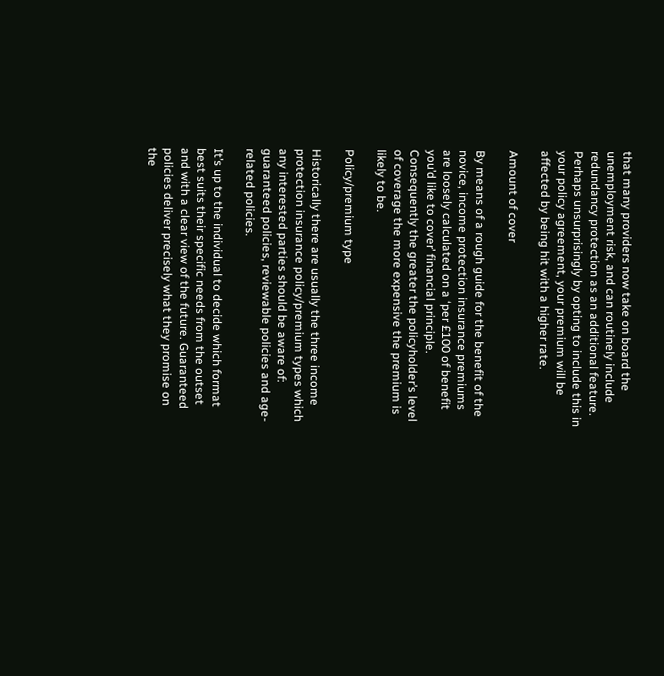that many providers now take on board the unemployment risk, and can routinely include redundancy protection as an additional feature. Perhaps unsurprisingly by opting to include this in your policy agreement, your premium will be affected by being hit with a higher rate.

Amount of cover

By means of a rough guide for the benefit of the novice, income protection insurance premiums are loosely calculated on a ‘per £100 of benefit you’d like to cover’ financial principle. Consequently the greater the policyholder’s level of coverage the more expensive the premium is likely to be.

Policy/premium type

Historically there are usually the three income protection insurance policy/premium types which any interested parties should be aware of: guaranteed policies, reviewable policies and age-related policies.

It’s up to the individual to decide which format best suits their specific needs from the outset and with a clear view of the future. Guaranteed policies deliver precisely what they promise on the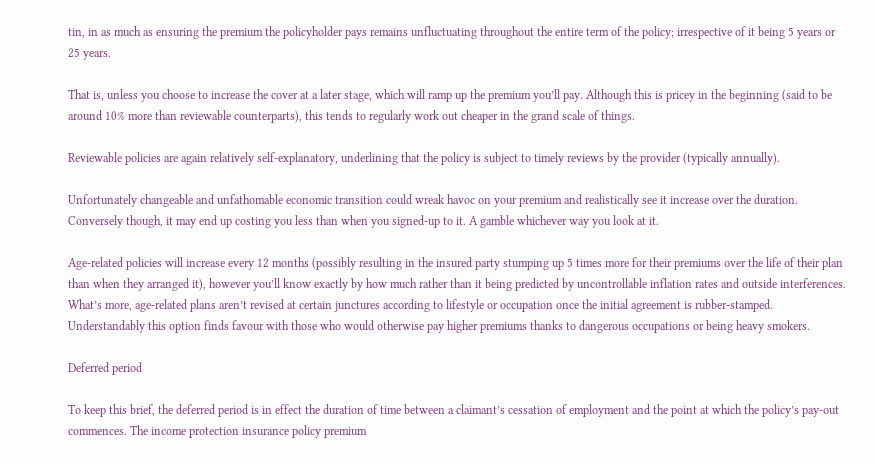tin, in as much as ensuring the premium the policyholder pays remains unfluctuating throughout the entire term of the policy; irrespective of it being 5 years or 25 years.

That is, unless you choose to increase the cover at a later stage, which will ramp up the premium you’ll pay. Although this is pricey in the beginning (said to be around 10% more than reviewable counterparts), this tends to regularly work out cheaper in the grand scale of things.

Reviewable policies are again relatively self-explanatory, underlining that the policy is subject to timely reviews by the provider (typically annually).

Unfortunately changeable and unfathomable economic transition could wreak havoc on your premium and realistically see it increase over the duration. Conversely though, it may end up costing you less than when you signed-up to it. A gamble whichever way you look at it.

Age-related policies will increase every 12 months (possibly resulting in the insured party stumping up 5 times more for their premiums over the life of their plan than when they arranged it), however you’ll know exactly by how much rather than it being predicted by uncontrollable inflation rates and outside interferences. What’s more, age-related plans aren’t revised at certain junctures according to lifestyle or occupation once the initial agreement is rubber-stamped. Understandably this option finds favour with those who would otherwise pay higher premiums thanks to dangerous occupations or being heavy smokers.

Deferred period

To keep this brief, the deferred period is in effect the duration of time between a claimant’s cessation of employment and the point at which the policy’s pay-out commences. The income protection insurance policy premium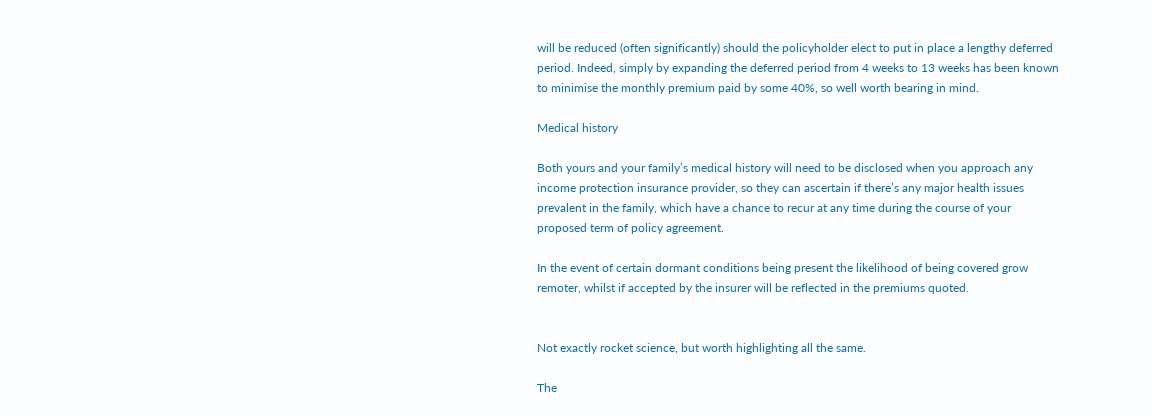will be reduced (often significantly) should the policyholder elect to put in place a lengthy deferred period. Indeed, simply by expanding the deferred period from 4 weeks to 13 weeks has been known to minimise the monthly premium paid by some 40%, so well worth bearing in mind.

Medical history

Both yours and your family’s medical history will need to be disclosed when you approach any income protection insurance provider, so they can ascertain if there’s any major health issues prevalent in the family, which have a chance to recur at any time during the course of your proposed term of policy agreement.

In the event of certain dormant conditions being present the likelihood of being covered grow remoter, whilst if accepted by the insurer will be reflected in the premiums quoted.


Not exactly rocket science, but worth highlighting all the same.

The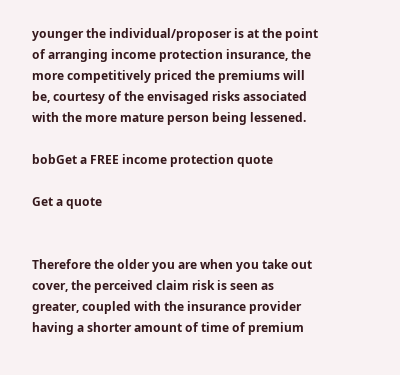younger the individual/proposer is at the point of arranging income protection insurance, the more competitively priced the premiums will be, courtesy of the envisaged risks associated with the more mature person being lessened.

bobGet a FREE income protection quote

Get a quote


Therefore the older you are when you take out cover, the perceived claim risk is seen as greater, coupled with the insurance provider having a shorter amount of time of premium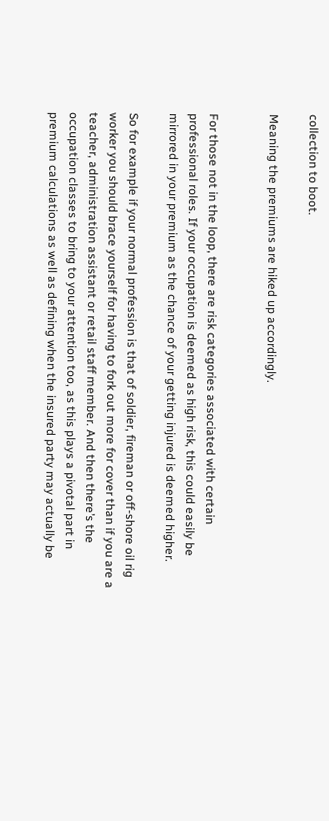collection to boot.

Meaning the premiums are hiked up accordingly.


For those not in the loop, there are risk categories associated with certain professional roles. If your occupation is deemed as high risk, this could easily be mirrored in your premium as the chance of your getting injured is deemed higher.

So for example if your normal profession is that of soldier, fireman or off-shore oil rig worker you should brace yourself for having to fork out more for cover than if you are a teacher, administration assistant or retail staff member. And then there’s the occupation classes to bring to your attention too, as this plays a pivotal part in premium calculations as well as defining when the insured party may actually be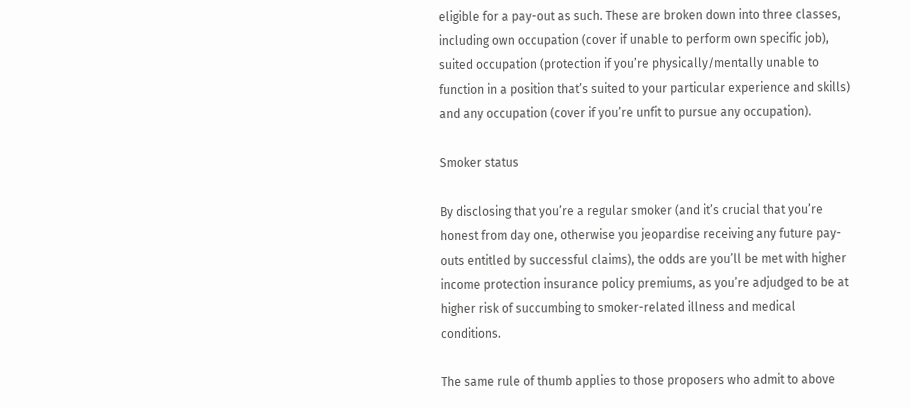eligible for a pay-out as such. These are broken down into three classes, including own occupation (cover if unable to perform own specific job), suited occupation (protection if you’re physically/mentally unable to function in a position that’s suited to your particular experience and skills) and any occupation (cover if you’re unfit to pursue any occupation).

Smoker status

By disclosing that you’re a regular smoker (and it’s crucial that you’re honest from day one, otherwise you jeopardise receiving any future pay-outs entitled by successful claims), the odds are you’ll be met with higher income protection insurance policy premiums, as you’re adjudged to be at higher risk of succumbing to smoker-related illness and medical conditions.

The same rule of thumb applies to those proposers who admit to above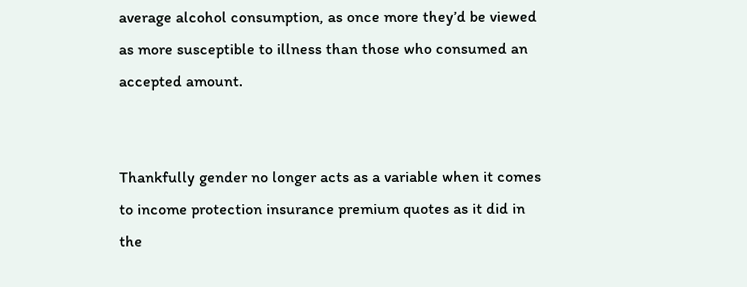average alcohol consumption, as once more they’d be viewed as more susceptible to illness than those who consumed an accepted amount.


Thankfully gender no longer acts as a variable when it comes to income protection insurance premium quotes as it did in the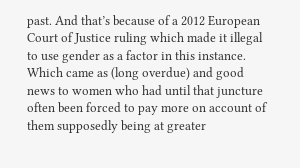past. And that’s because of a 2012 European Court of Justice ruling which made it illegal to use gender as a factor in this instance. Which came as (long overdue) and good news to women who had until that juncture often been forced to pay more on account of them supposedly being at greater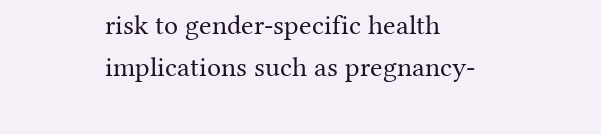risk to gender-specific health implications such as pregnancy-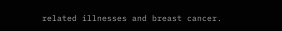related illnesses and breast cancer.